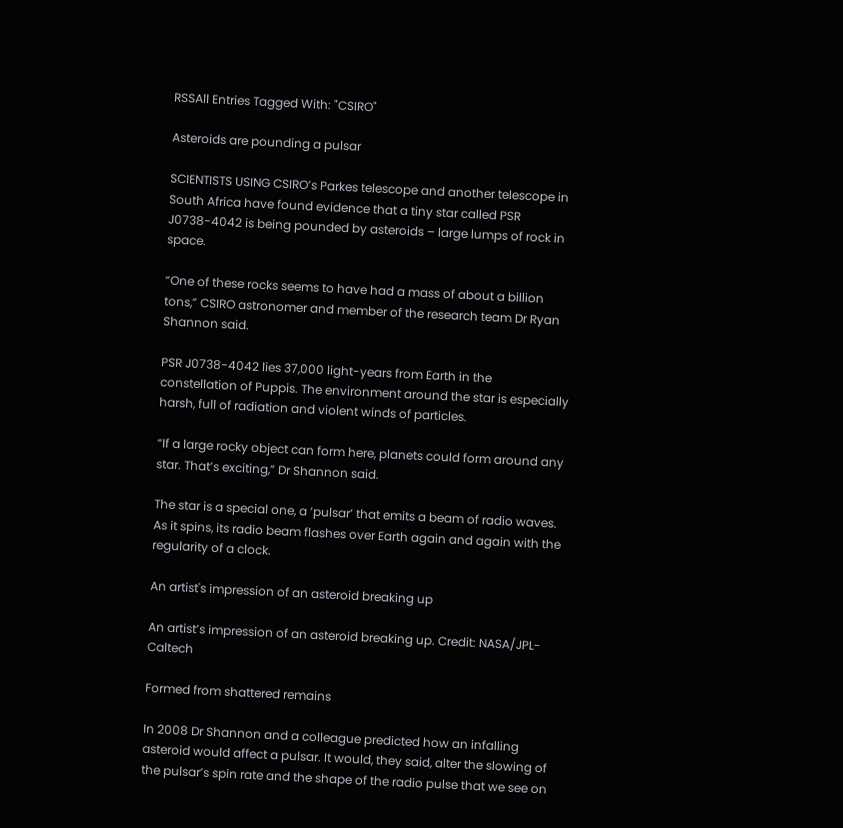RSSAll Entries Tagged With: "CSIRO"

Asteroids are pounding a pulsar

SCIENTISTS USING CSIRO’s Parkes telescope and another telescope in South Africa have found evidence that a tiny star called PSR J0738-4042 is being pounded by asteroids – large lumps of rock in space.

“One of these rocks seems to have had a mass of about a billion tons,” CSIRO astronomer and member of the research team Dr Ryan Shannon said.

PSR J0738-4042 lies 37,000 light-years from Earth in the constellation of Puppis. The environment around the star is especially harsh, full of radiation and violent winds of particles.

“If a large rocky object can form here, planets could form around any star. That’s exciting,” Dr Shannon said.

The star is a special one, a ‘pulsar’ that emits a beam of radio waves. As it spins, its radio beam flashes over Earth again and again with the regularity of a clock.

An artist's impression of an asteroid breaking up

An artist’s impression of an asteroid breaking up. Credit: NASA/JPL-Caltech

Formed from shattered remains

In 2008 Dr Shannon and a colleague predicted how an infalling asteroid would affect a pulsar. It would, they said, alter the slowing of the pulsar’s spin rate and the shape of the radio pulse that we see on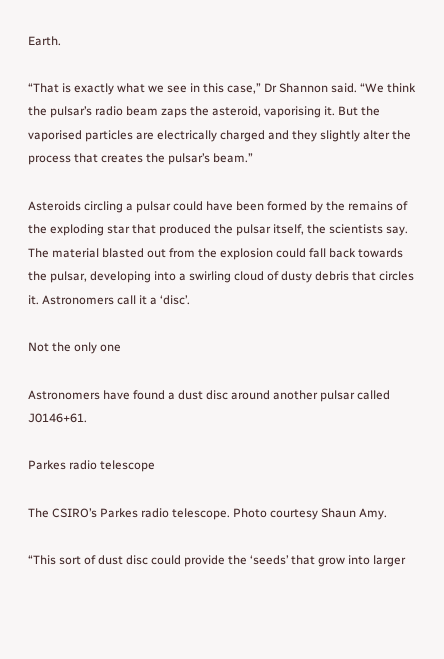Earth.

“That is exactly what we see in this case,” Dr Shannon said. “We think the pulsar’s radio beam zaps the asteroid, vaporising it. But the vaporised particles are electrically charged and they slightly alter the process that creates the pulsar’s beam.”

Asteroids circling a pulsar could have been formed by the remains of the exploding star that produced the pulsar itself, the scientists say. The material blasted out from the explosion could fall back towards the pulsar, developing into a swirling cloud of dusty debris that circles it. Astronomers call it a ‘disc’.

Not the only one

Astronomers have found a dust disc around another pulsar called J0146+61.

Parkes radio telescope

The CSIRO’s Parkes radio telescope. Photo courtesy Shaun Amy.

“This sort of dust disc could provide the ‘seeds’ that grow into larger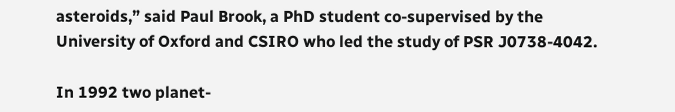asteroids,” said Paul Brook, a PhD student co-supervised by the University of Oxford and CSIRO who led the study of PSR J0738-4042.

In 1992 two planet-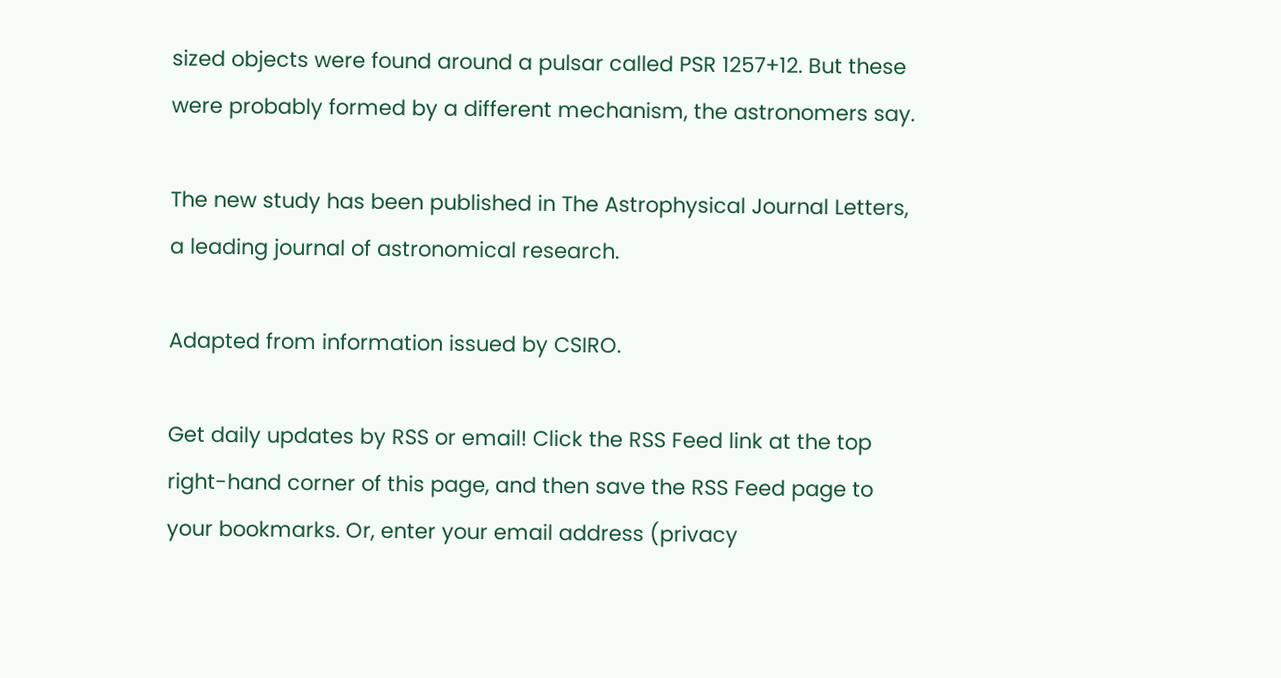sized objects were found around a pulsar called PSR 1257+12. But these were probably formed by a different mechanism, the astronomers say.

The new study has been published in The Astrophysical Journal Letters, a leading journal of astronomical research.

Adapted from information issued by CSIRO.

Get daily updates by RSS or email! Click the RSS Feed link at the top right-hand corner of this page, and then save the RSS Feed page to your bookmarks. Or, enter your email address (privacy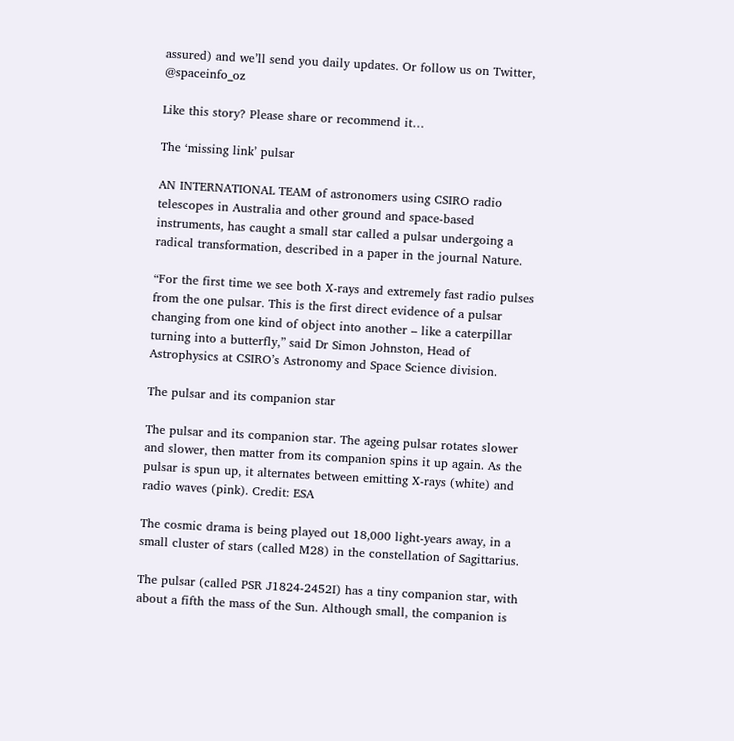assured) and we’ll send you daily updates. Or follow us on Twitter, @spaceinfo_oz

Like this story? Please share or recommend it…

The ‘missing link’ pulsar

AN INTERNATIONAL TEAM of astronomers using CSIRO radio telescopes in Australia and other ground and space-based instruments, has caught a small star called a pulsar undergoing a radical transformation, described in a paper in the journal Nature.

“For the first time we see both X-rays and extremely fast radio pulses from the one pulsar. This is the first direct evidence of a pulsar changing from one kind of object into another – like a caterpillar turning into a butterfly,” said Dr Simon Johnston, Head of Astrophysics at CSIRO’s Astronomy and Space Science division.

The pulsar and its companion star

The pulsar and its companion star. The ageing pulsar rotates slower and slower, then matter from its companion spins it up again. As the pulsar is spun up, it alternates between emitting X-rays (white) and radio waves (pink). Credit: ESA

The cosmic drama is being played out 18,000 light-years away, in a small cluster of stars (called M28) in the constellation of Sagittarius.

The pulsar (called PSR J1824-2452I) has a tiny companion star, with about a fifth the mass of the Sun. Although small, the companion is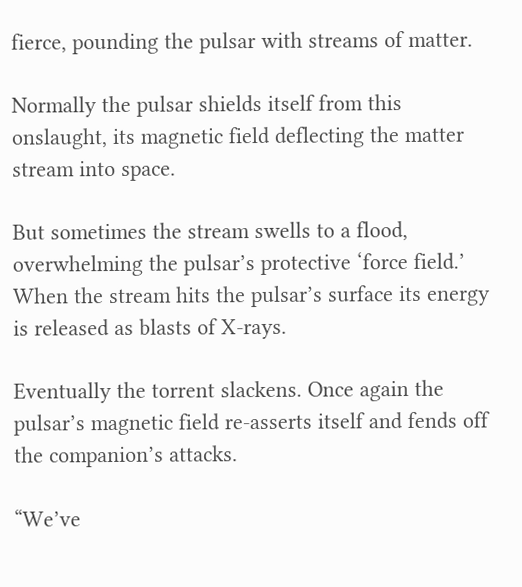fierce, pounding the pulsar with streams of matter.

Normally the pulsar shields itself from this onslaught, its magnetic field deflecting the matter stream into space.

But sometimes the stream swells to a flood, overwhelming the pulsar’s protective ‘force field.’ When the stream hits the pulsar’s surface its energy is released as blasts of X-rays.

Eventually the torrent slackens. Once again the pulsar’s magnetic field re-asserts itself and fends off the companion’s attacks.

“We’ve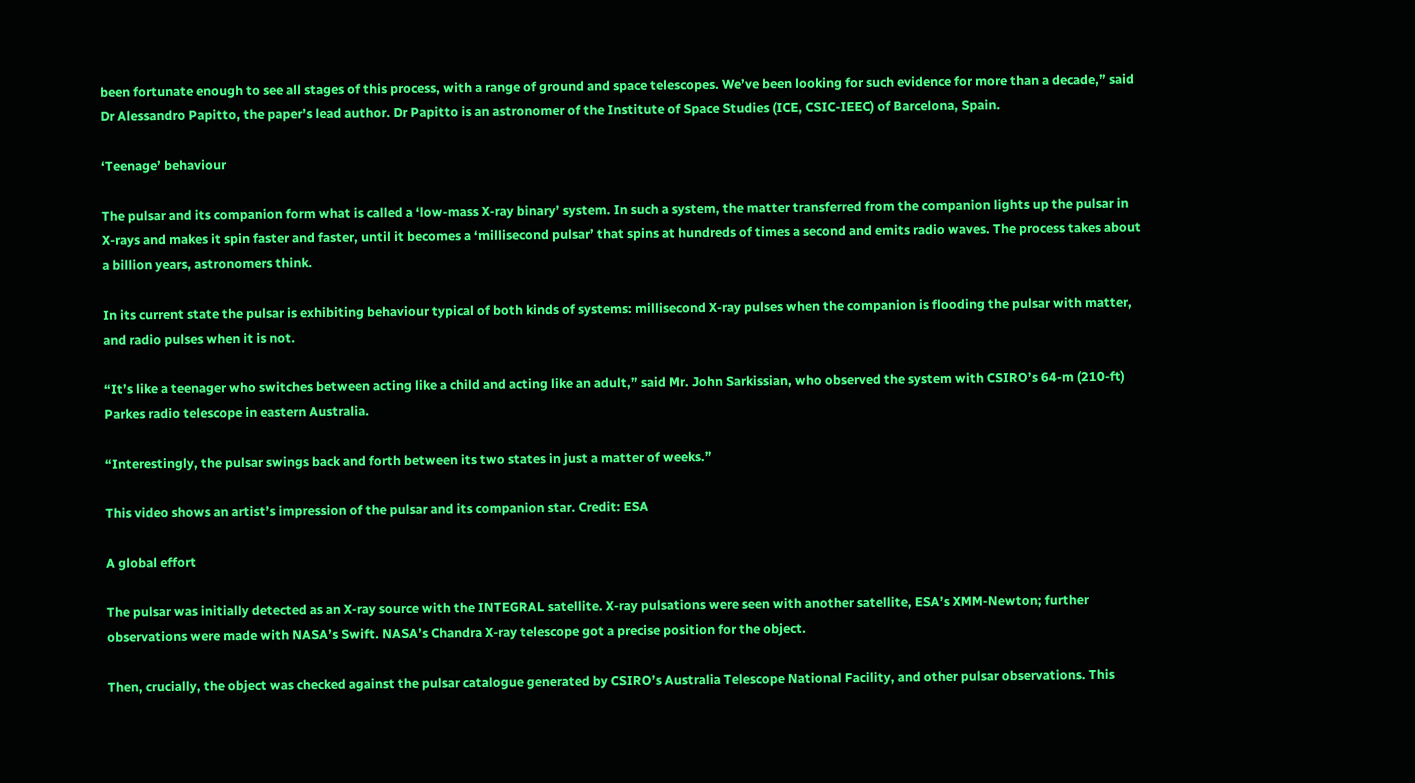been fortunate enough to see all stages of this process, with a range of ground and space telescopes. We’ve been looking for such evidence for more than a decade,” said Dr Alessandro Papitto, the paper’s lead author. Dr Papitto is an astronomer of the Institute of Space Studies (ICE, CSIC-IEEC) of Barcelona, Spain.

‘Teenage’ behaviour

The pulsar and its companion form what is called a ‘low-mass X-ray binary’ system. In such a system, the matter transferred from the companion lights up the pulsar in X-rays and makes it spin faster and faster, until it becomes a ‘millisecond pulsar’ that spins at hundreds of times a second and emits radio waves. The process takes about a billion years, astronomers think.

In its current state the pulsar is exhibiting behaviour typical of both kinds of systems: millisecond X-ray pulses when the companion is flooding the pulsar with matter, and radio pulses when it is not.

“It’s like a teenager who switches between acting like a child and acting like an adult,” said Mr. John Sarkissian, who observed the system with CSIRO’s 64-m (210-ft) Parkes radio telescope in eastern Australia.

“Interestingly, the pulsar swings back and forth between its two states in just a matter of weeks.”

This video shows an artist’s impression of the pulsar and its companion star. Credit: ESA

A global effort

The pulsar was initially detected as an X-ray source with the INTEGRAL satellite. X-ray pulsations were seen with another satellite, ESA’s XMM-Newton; further observations were made with NASA’s Swift. NASA’s Chandra X-ray telescope got a precise position for the object.

Then, crucially, the object was checked against the pulsar catalogue generated by CSIRO’s Australia Telescope National Facility, and other pulsar observations. This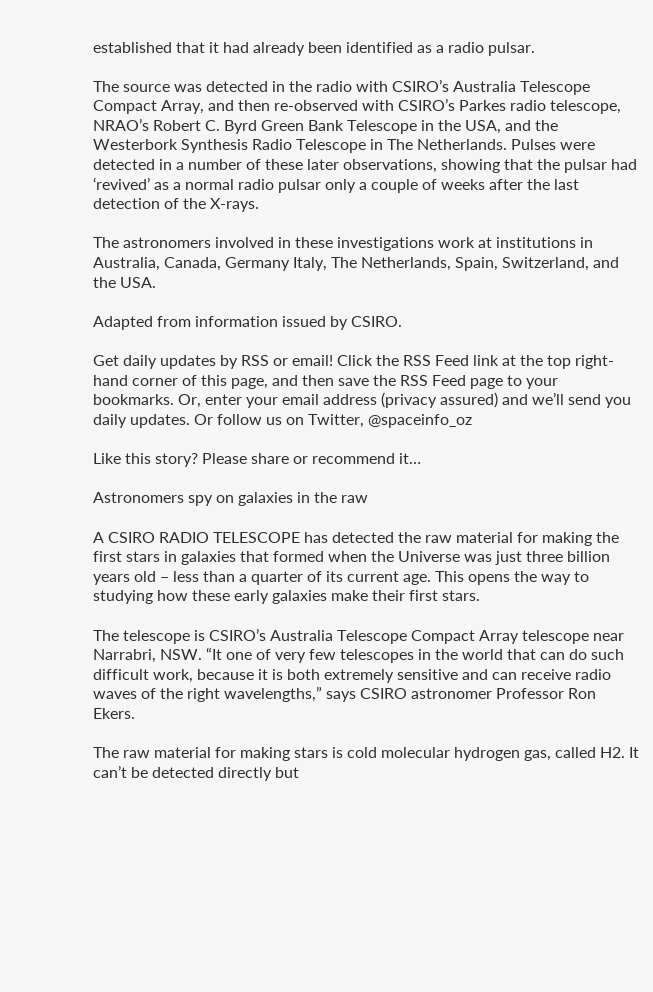established that it had already been identified as a radio pulsar.

The source was detected in the radio with CSIRO’s Australia Telescope Compact Array, and then re-observed with CSIRO’s Parkes radio telescope, NRAO’s Robert C. Byrd Green Bank Telescope in the USA, and the Westerbork Synthesis Radio Telescope in The Netherlands. Pulses were detected in a number of these later observations, showing that the pulsar had ‘revived’ as a normal radio pulsar only a couple of weeks after the last detection of the X-rays.

The astronomers involved in these investigations work at institutions in Australia, Canada, Germany Italy, The Netherlands, Spain, Switzerland, and the USA.

Adapted from information issued by CSIRO.

Get daily updates by RSS or email! Click the RSS Feed link at the top right-hand corner of this page, and then save the RSS Feed page to your bookmarks. Or, enter your email address (privacy assured) and we’ll send you daily updates. Or follow us on Twitter, @spaceinfo_oz

Like this story? Please share or recommend it…

Astronomers spy on galaxies in the raw

A CSIRO RADIO TELESCOPE has detected the raw material for making the first stars in galaxies that formed when the Universe was just three billion years old – less than a quarter of its current age. This opens the way to studying how these early galaxies make their first stars.

The telescope is CSIRO’s Australia Telescope Compact Array telescope near Narrabri, NSW. “It one of very few telescopes in the world that can do such difficult work, because it is both extremely sensitive and can receive radio waves of the right wavelengths,” says CSIRO astronomer Professor Ron Ekers.

The raw material for making stars is cold molecular hydrogen gas, called H2. It can’t be detected directly but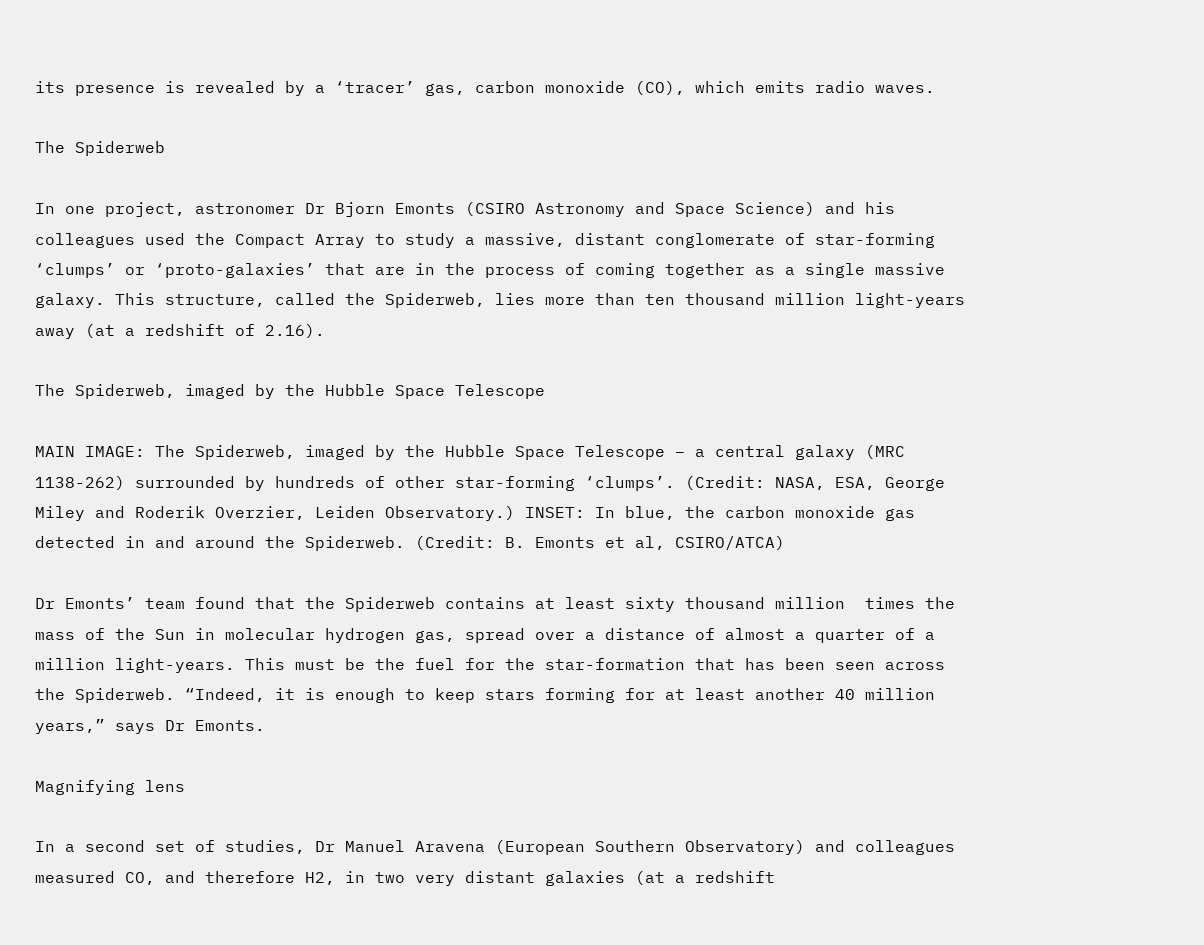its presence is revealed by a ‘tracer’ gas, carbon monoxide (CO), which emits radio waves.

The Spiderweb

In one project, astronomer Dr Bjorn Emonts (CSIRO Astronomy and Space Science) and his colleagues used the Compact Array to study a massive, distant conglomerate of star-forming ‘clumps’ or ‘proto-galaxies’ that are in the process of coming together as a single massive galaxy. This structure, called the Spiderweb, lies more than ten thousand million light-years away (at a redshift of 2.16).

The Spiderweb, imaged by the Hubble Space Telescope

MAIN IMAGE: The Spiderweb, imaged by the Hubble Space Telescope – a central galaxy (MRC 1138-262) surrounded by hundreds of other star-forming ‘clumps’. (Credit: NASA, ESA, George Miley and Roderik Overzier, Leiden Observatory.) INSET: In blue, the carbon monoxide gas detected in and around the Spiderweb. (Credit: B. Emonts et al, CSIRO/ATCA)

Dr Emonts’ team found that the Spiderweb contains at least sixty thousand million  times the mass of the Sun in molecular hydrogen gas, spread over a distance of almost a quarter of a million light-years. This must be the fuel for the star-formation that has been seen across the Spiderweb. “Indeed, it is enough to keep stars forming for at least another 40 million years,” says Dr Emonts.

Magnifying lens

In a second set of studies, Dr Manuel Aravena (European Southern Observatory) and colleagues measured CO, and therefore H2, in two very distant galaxies (at a redshift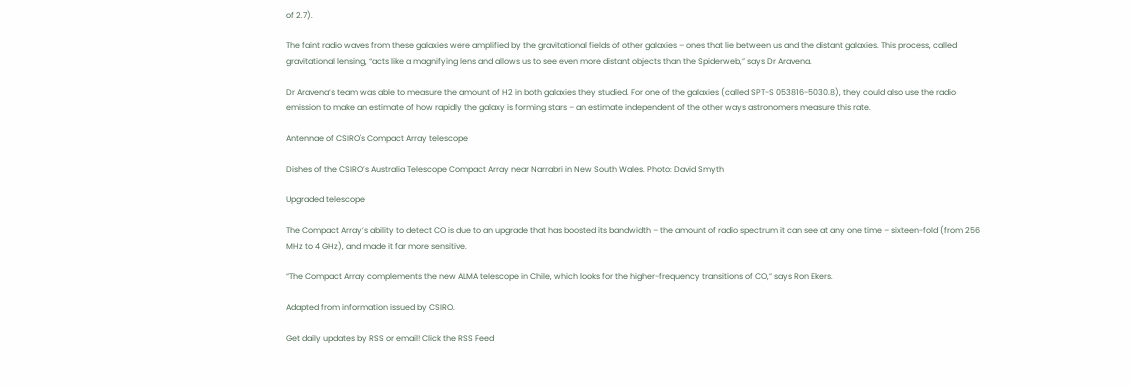of 2.7).

The faint radio waves from these galaxies were amplified by the gravitational fields of other galaxies – ones that lie between us and the distant galaxies. This process, called gravitational lensing, “acts like a magnifying lens and allows us to see even more distant objects than the Spiderweb,” says Dr Aravena.

Dr Aravena’s team was able to measure the amount of H2 in both galaxies they studied. For one of the galaxies (called SPT-S 053816-5030.8), they could also use the radio emission to make an estimate of how rapidly the galaxy is forming stars – an estimate independent of the other ways astronomers measure this rate.

Antennae of CSIRO's Compact Array telescope

Dishes of the CSIRO’s Australia Telescope Compact Array near Narrabri in New South Wales. Photo: David Smyth

Upgraded telescope

The Compact Array’s ability to detect CO is due to an upgrade that has boosted its bandwidth – the amount of radio spectrum it can see at any one time – sixteen-fold (from 256 MHz to 4 GHz), and made it far more sensitive.

“The Compact Array complements the new ALMA telescope in Chile, which looks for the higher-frequency transitions of CO,” says Ron Ekers.

Adapted from information issued by CSIRO.

Get daily updates by RSS or email! Click the RSS Feed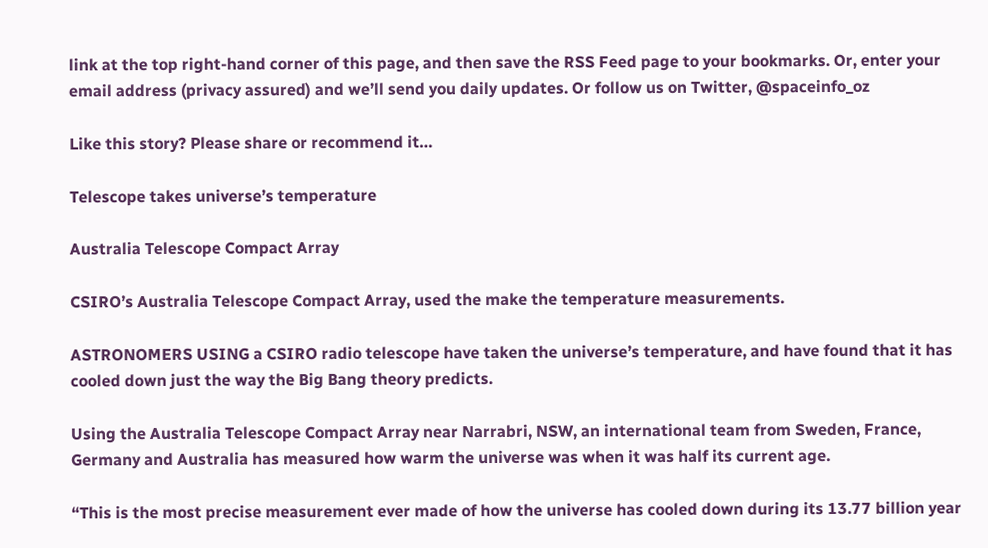link at the top right-hand corner of this page, and then save the RSS Feed page to your bookmarks. Or, enter your email address (privacy assured) and we’ll send you daily updates. Or follow us on Twitter, @spaceinfo_oz

Like this story? Please share or recommend it…

Telescope takes universe’s temperature

Australia Telescope Compact Array

CSIRO’s Australia Telescope Compact Array, used the make the temperature measurements.

ASTRONOMERS USING a CSIRO radio telescope have taken the universe’s temperature, and have found that it has cooled down just the way the Big Bang theory predicts.

Using the Australia Telescope Compact Array near Narrabri, NSW, an international team from Sweden, France, Germany and Australia has measured how warm the universe was when it was half its current age.

“This is the most precise measurement ever made of how the universe has cooled down during its 13.77 billion year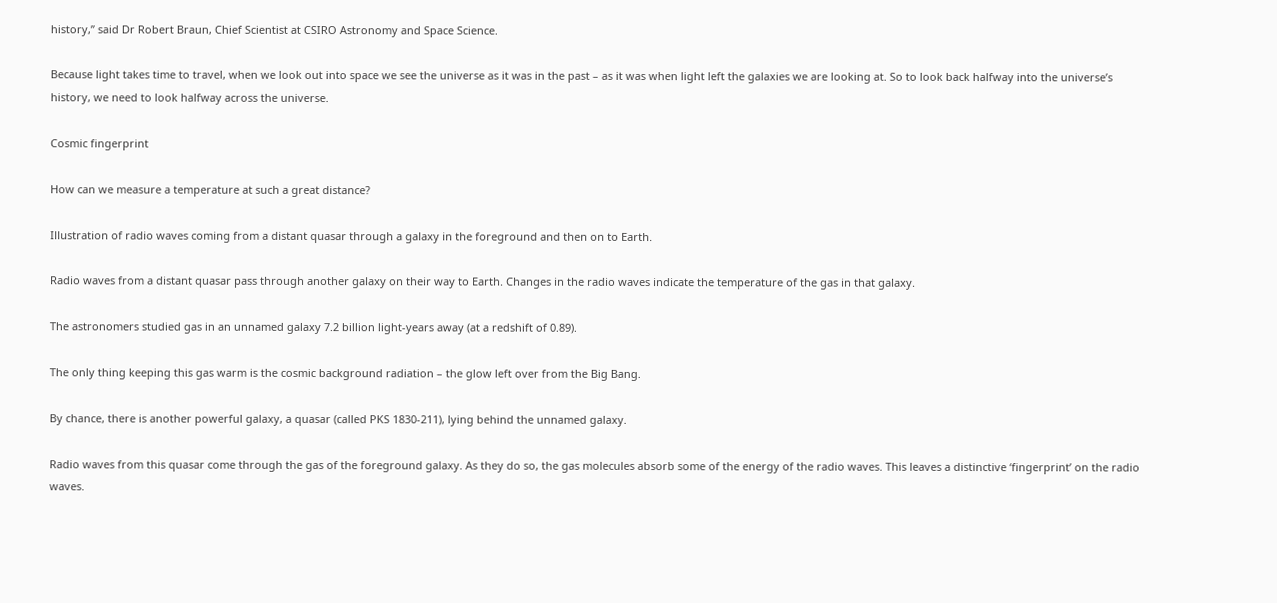history,” said Dr Robert Braun, Chief Scientist at CSIRO Astronomy and Space Science.

Because light takes time to travel, when we look out into space we see the universe as it was in the past – as it was when light left the galaxies we are looking at. So to look back halfway into the universe’s history, we need to look halfway across the universe.

Cosmic fingerprint

How can we measure a temperature at such a great distance?

Illustration of radio waves coming from a distant quasar through a galaxy in the foreground and then on to Earth.

Radio waves from a distant quasar pass through another galaxy on their way to Earth. Changes in the radio waves indicate the temperature of the gas in that galaxy.

The astronomers studied gas in an unnamed galaxy 7.2 billion light-years away (at a redshift of 0.89).

The only thing keeping this gas warm is the cosmic background radiation – the glow left over from the Big Bang.

By chance, there is another powerful galaxy, a quasar (called PKS 1830-211), lying behind the unnamed galaxy.

Radio waves from this quasar come through the gas of the foreground galaxy. As they do so, the gas molecules absorb some of the energy of the radio waves. This leaves a distinctive ‘fingerprint’ on the radio waves.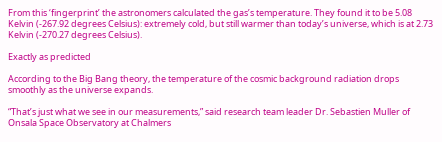From this ‘fingerprint’ the astronomers calculated the gas’s temperature. They found it to be 5.08 Kelvin (-267.92 degrees Celsius): extremely cold, but still warmer than today’s universe, which is at 2.73 Kelvin (-270.27 degrees Celsius).

Exactly as predicted

According to the Big Bang theory, the temperature of the cosmic background radiation drops smoothly as the universe expands.

“That’s just what we see in our measurements,” said research team leader Dr. Sebastien Muller of Onsala Space Observatory at Chalmers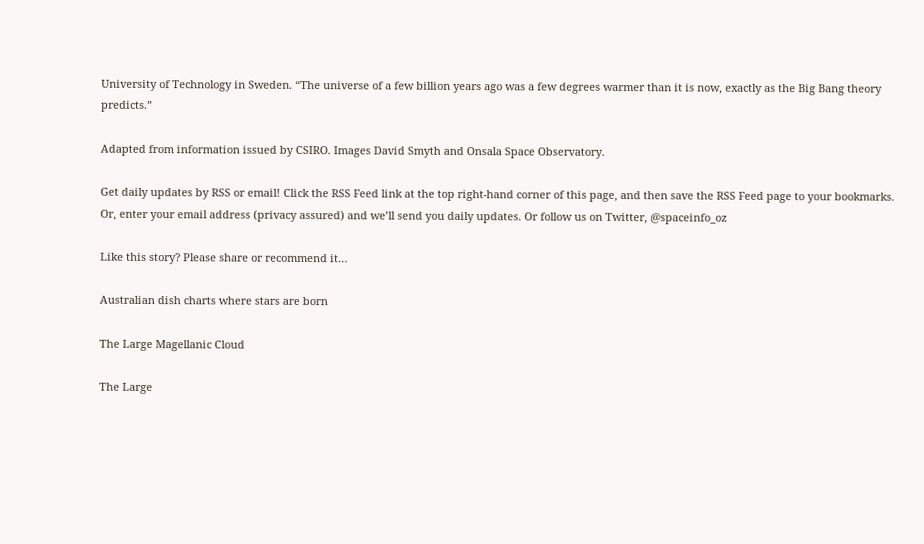University of Technology in Sweden. “The universe of a few billion years ago was a few degrees warmer than it is now, exactly as the Big Bang theory predicts.”

Adapted from information issued by CSIRO. Images David Smyth and Onsala Space Observatory.

Get daily updates by RSS or email! Click the RSS Feed link at the top right-hand corner of this page, and then save the RSS Feed page to your bookmarks. Or, enter your email address (privacy assured) and we’ll send you daily updates. Or follow us on Twitter, @spaceinfo_oz

Like this story? Please share or recommend it…

Australian dish charts where stars are born

The Large Magellanic Cloud

The Large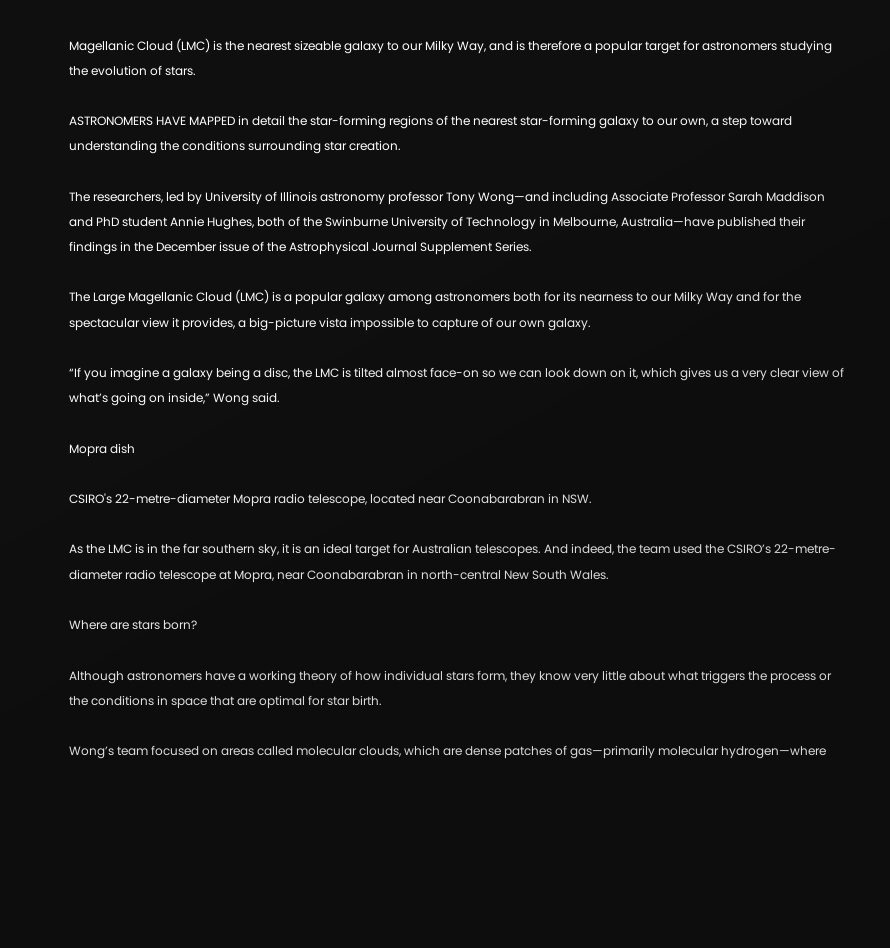Magellanic Cloud (LMC) is the nearest sizeable galaxy to our Milky Way, and is therefore a popular target for astronomers studying the evolution of stars.

ASTRONOMERS HAVE MAPPED in detail the star-forming regions of the nearest star-forming galaxy to our own, a step toward understanding the conditions surrounding star creation.

The researchers, led by University of Illinois astronomy professor Tony Wong—and including Associate Professor Sarah Maddison and PhD student Annie Hughes, both of the Swinburne University of Technology in Melbourne, Australia—have published their findings in the December issue of the Astrophysical Journal Supplement Series.

The Large Magellanic Cloud (LMC) is a popular galaxy among astronomers both for its nearness to our Milky Way and for the spectacular view it provides, a big-picture vista impossible to capture of our own galaxy.

“If you imagine a galaxy being a disc, the LMC is tilted almost face-on so we can look down on it, which gives us a very clear view of what’s going on inside,” Wong said.

Mopra dish

CSIRO's 22-metre-diameter Mopra radio telescope, located near Coonabarabran in NSW.

As the LMC is in the far southern sky, it is an ideal target for Australian telescopes. And indeed, the team used the CSIRO’s 22-metre-diameter radio telescope at Mopra, near Coonabarabran in north-central New South Wales.

Where are stars born?

Although astronomers have a working theory of how individual stars form, they know very little about what triggers the process or the conditions in space that are optimal for star birth.

Wong’s team focused on areas called molecular clouds, which are dense patches of gas—primarily molecular hydrogen—where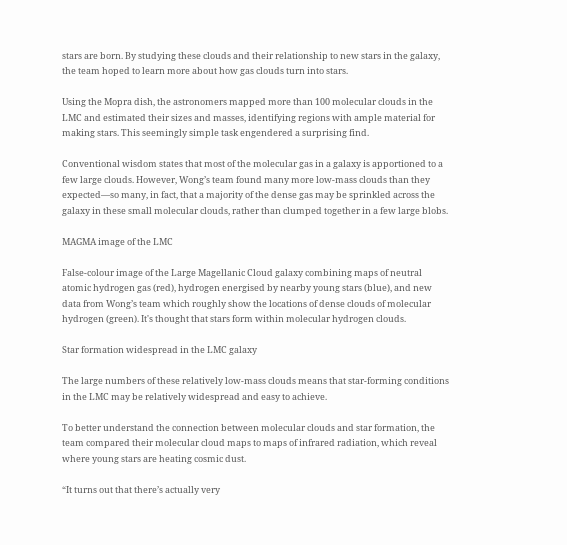stars are born. By studying these clouds and their relationship to new stars in the galaxy, the team hoped to learn more about how gas clouds turn into stars.

Using the Mopra dish, the astronomers mapped more than 100 molecular clouds in the LMC and estimated their sizes and masses, identifying regions with ample material for making stars. This seemingly simple task engendered a surprising find.

Conventional wisdom states that most of the molecular gas in a galaxy is apportioned to a few large clouds. However, Wong’s team found many more low-mass clouds than they expected—so many, in fact, that a majority of the dense gas may be sprinkled across the galaxy in these small molecular clouds, rather than clumped together in a few large blobs.

MAGMA image of the LMC

False-colour image of the Large Magellanic Cloud galaxy combining maps of neutral atomic hydrogen gas (red), hydrogen energised by nearby young stars (blue), and new data from Wong’s team which roughly show the locations of dense clouds of molecular hydrogen (green). It's thought that stars form within molecular hydrogen clouds.

Star formation widespread in the LMC galaxy

The large numbers of these relatively low-mass clouds means that star-forming conditions in the LMC may be relatively widespread and easy to achieve.

To better understand the connection between molecular clouds and star formation, the team compared their molecular cloud maps to maps of infrared radiation, which reveal where young stars are heating cosmic dust.

“It turns out that there’s actually very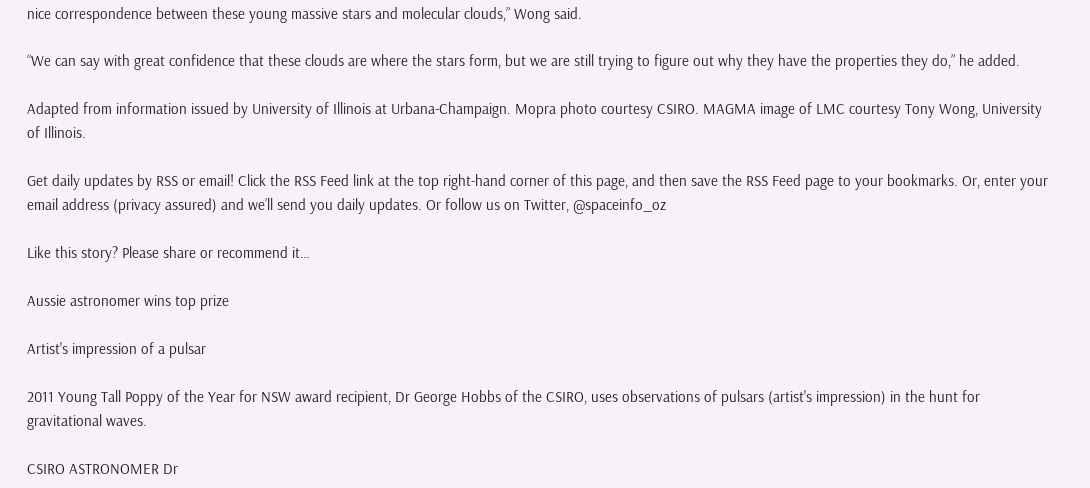nice correspondence between these young massive stars and molecular clouds,” Wong said.

“We can say with great confidence that these clouds are where the stars form, but we are still trying to figure out why they have the properties they do,” he added.

Adapted from information issued by University of Illinois at Urbana-Champaign. Mopra photo courtesy CSIRO. MAGMA image of LMC courtesy Tony Wong, University of Illinois.

Get daily updates by RSS or email! Click the RSS Feed link at the top right-hand corner of this page, and then save the RSS Feed page to your bookmarks. Or, enter your email address (privacy assured) and we’ll send you daily updates. Or follow us on Twitter, @spaceinfo_oz

Like this story? Please share or recommend it…

Aussie astronomer wins top prize

Artist's impression of a pulsar

2011 Young Tall Poppy of the Year for NSW award recipient, Dr George Hobbs of the CSIRO, uses observations of pulsars (artist's impression) in the hunt for gravitational waves.

CSIRO ASTRONOMER Dr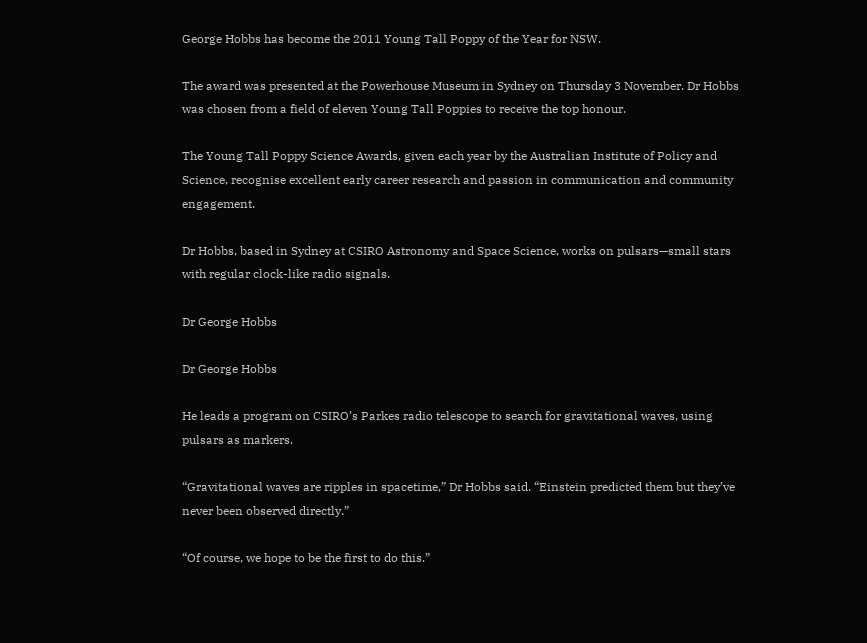George Hobbs has become the 2011 Young Tall Poppy of the Year for NSW.

The award was presented at the Powerhouse Museum in Sydney on Thursday 3 November. Dr Hobbs was chosen from a field of eleven Young Tall Poppies to receive the top honour.

The Young Tall Poppy Science Awards, given each year by the Australian Institute of Policy and Science, recognise excellent early career research and passion in communication and community engagement.

Dr Hobbs, based in Sydney at CSIRO Astronomy and Space Science, works on pulsars—small stars with regular clock-like radio signals.

Dr George Hobbs

Dr George Hobbs

He leads a program on CSIRO’s Parkes radio telescope to search for gravitational waves, using pulsars as markers.

“Gravitational waves are ripples in spacetime,” Dr Hobbs said. “Einstein predicted them but they’ve never been observed directly.”

“Of course, we hope to be the first to do this.”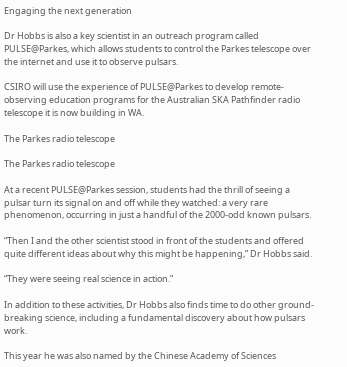Engaging the next generation

Dr Hobbs is also a key scientist in an outreach program called PULSE@Parkes, which allows students to control the Parkes telescope over the internet and use it to observe pulsars.

CSIRO will use the experience of PULSE@Parkes to develop remote-observing education programs for the Australian SKA Pathfinder radio telescope it is now building in WA.

The Parkes radio telescope

The Parkes radio telescope

At a recent PULSE@Parkes session, students had the thrill of seeing a pulsar turn its signal on and off while they watched: a very rare phenomenon, occurring in just a handful of the 2000-odd known pulsars.

“Then I and the other scientist stood in front of the students and offered quite different ideas about why this might be happening,” Dr Hobbs said.

“They were seeing real science in action.”

In addition to these activities, Dr Hobbs also finds time to do other ground-breaking science, including a fundamental discovery about how pulsars work.

This year he was also named by the Chinese Academy of Sciences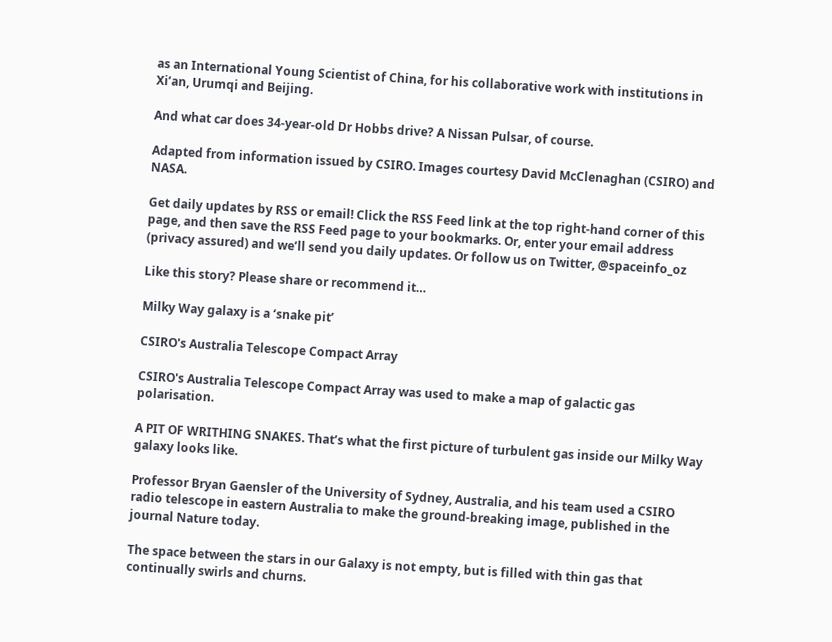as an International Young Scientist of China, for his collaborative work with institutions in Xi’an, Urumqi and Beijing.

And what car does 34-year-old Dr Hobbs drive? A Nissan Pulsar, of course.

Adapted from information issued by CSIRO. Images courtesy David McClenaghan (CSIRO) and NASA.

Get daily updates by RSS or email! Click the RSS Feed link at the top right-hand corner of this page, and then save the RSS Feed page to your bookmarks. Or, enter your email address (privacy assured) and we’ll send you daily updates. Or follow us on Twitter, @spaceinfo_oz

Like this story? Please share or recommend it…

Milky Way galaxy is a ‘snake pit’

CSIRO's Australia Telescope Compact Array

CSIRO's Australia Telescope Compact Array was used to make a map of galactic gas polarisation.

A PIT OF WRITHING SNAKES. That’s what the first picture of turbulent gas inside our Milky Way galaxy looks like.

Professor Bryan Gaensler of the University of Sydney, Australia, and his team used a CSIRO radio telescope in eastern Australia to make the ground-breaking image, published in the journal Nature today.

The space between the stars in our Galaxy is not empty, but is filled with thin gas that continually swirls and churns.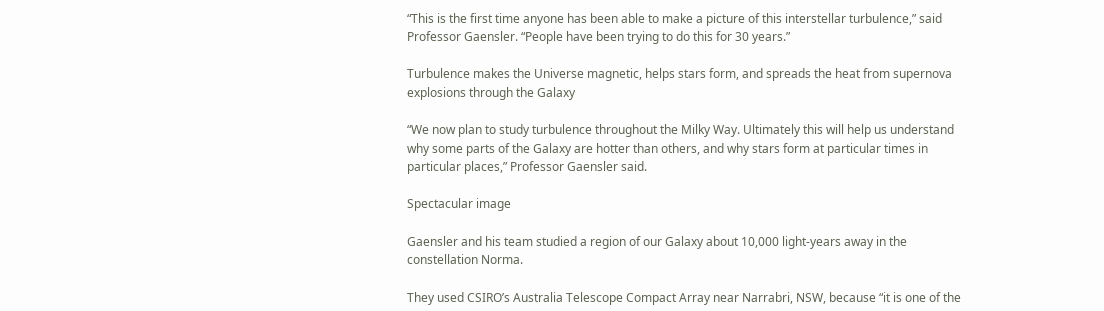“This is the first time anyone has been able to make a picture of this interstellar turbulence,” said Professor Gaensler. “People have been trying to do this for 30 years.”

Turbulence makes the Universe magnetic, helps stars form, and spreads the heat from supernova explosions through the Galaxy

“We now plan to study turbulence throughout the Milky Way. Ultimately this will help us understand why some parts of the Galaxy are hotter than others, and why stars form at particular times in particular places,” Professor Gaensler said.

Spectacular image

Gaensler and his team studied a region of our Galaxy about 10,000 light-years away in the constellation Norma.

They used CSIRO’s Australia Telescope Compact Array near Narrabri, NSW, because “it is one of the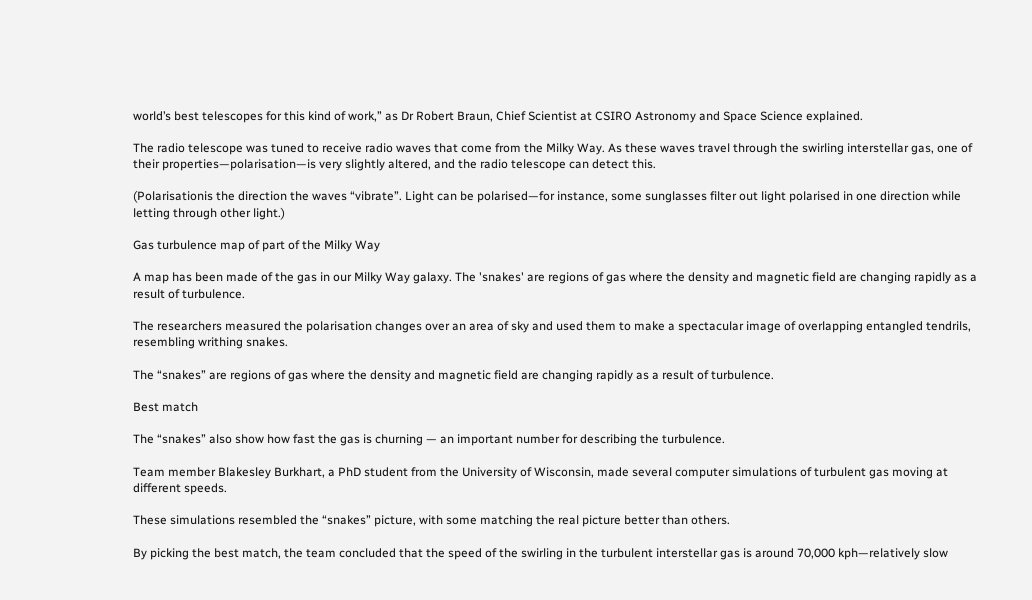world’s best telescopes for this kind of work,” as Dr Robert Braun, Chief Scientist at CSIRO Astronomy and Space Science explained.

The radio telescope was tuned to receive radio waves that come from the Milky Way. As these waves travel through the swirling interstellar gas, one of their properties—polarisation—is very slightly altered, and the radio telescope can detect this.

(Polarisationis the direction the waves “vibrate”. Light can be polarised—for instance, some sunglasses filter out light polarised in one direction while letting through other light.)

Gas turbulence map of part of the Milky Way

A map has been made of the gas in our Milky Way galaxy. The 'snakes' are regions of gas where the density and magnetic field are changing rapidly as a result of turbulence.

The researchers measured the polarisation changes over an area of sky and used them to make a spectacular image of overlapping entangled tendrils, resembling writhing snakes.

The “snakes” are regions of gas where the density and magnetic field are changing rapidly as a result of turbulence.

Best match

The “snakes” also show how fast the gas is churning — an important number for describing the turbulence.

Team member Blakesley Burkhart, a PhD student from the University of Wisconsin, made several computer simulations of turbulent gas moving at different speeds.

These simulations resembled the “snakes” picture, with some matching the real picture better than others.

By picking the best match, the team concluded that the speed of the swirling in the turbulent interstellar gas is around 70,000 kph—relatively slow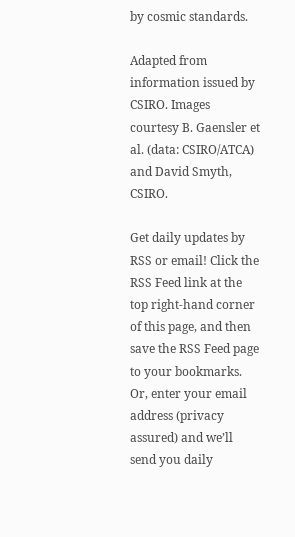by cosmic standards.

Adapted from information issued by CSIRO. Images courtesy B. Gaensler et al. (data: CSIRO/ATCA) and David Smyth, CSIRO.

Get daily updates by RSS or email! Click the RSS Feed link at the top right-hand corner of this page, and then save the RSS Feed page to your bookmarks. Or, enter your email address (privacy assured) and we’ll send you daily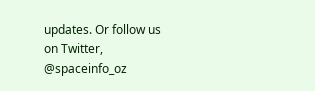updates. Or follow us on Twitter, @spaceinfo_oz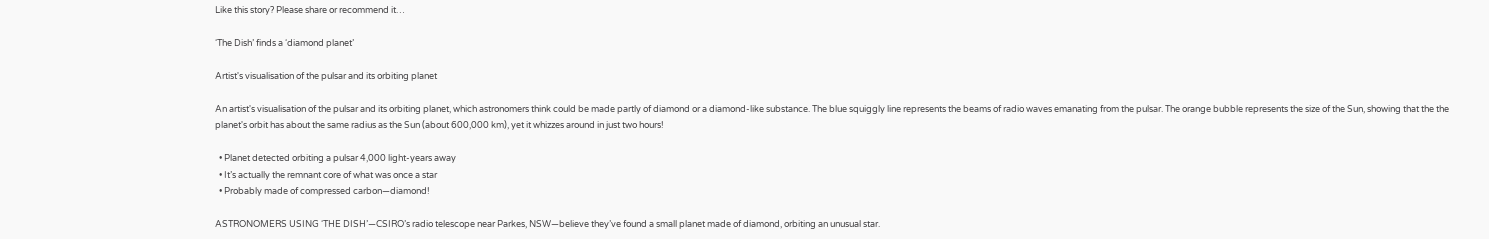Like this story? Please share or recommend it…

‘The Dish’ finds a ‘diamond planet’

Artist's visualisation of the pulsar and its orbiting planet

An artist's visualisation of the pulsar and its orbiting planet, which astronomers think could be made partly of diamond or a diamond-like substance. The blue squiggly line represents the beams of radio waves emanating from the pulsar. The orange bubble represents the size of the Sun, showing that the the planet's orbit has about the same radius as the Sun (about 600,000 km), yet it whizzes around in just two hours!

  • Planet detected orbiting a pulsar 4,000 light-years away
  • It’s actually the remnant core of what was once a star
  • Probably made of compressed carbon—diamond!

ASTRONOMERS USING ‘THE DISH’—CSIRO’s radio telescope near Parkes, NSW—believe they’ve found a small planet made of diamond, orbiting an unusual star.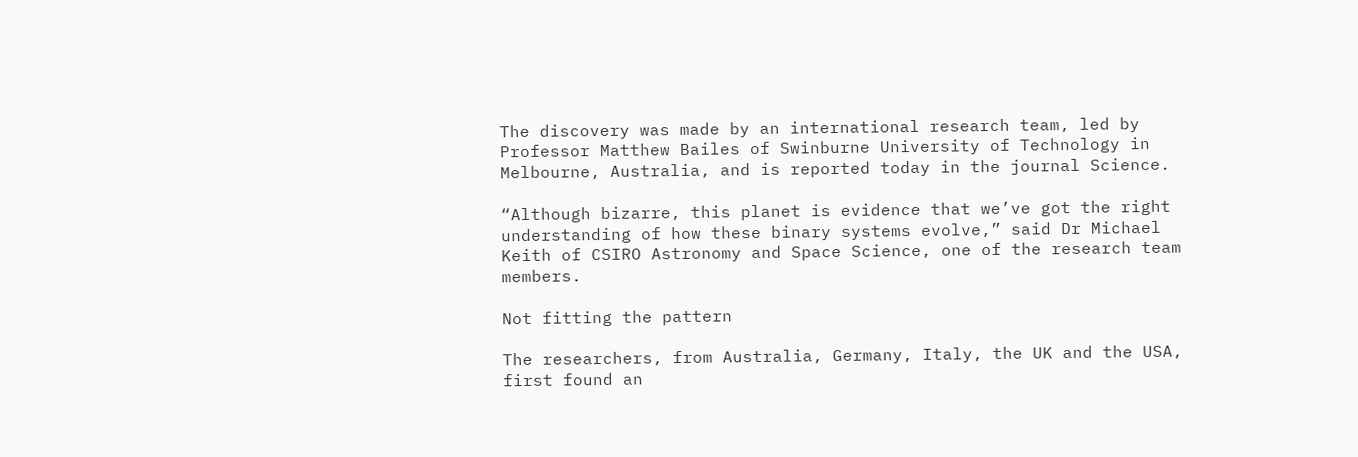The discovery was made by an international research team, led by Professor Matthew Bailes of Swinburne University of Technology in Melbourne, Australia, and is reported today in the journal Science.

“Although bizarre, this planet is evidence that we’ve got the right understanding of how these binary systems evolve,” said Dr Michael Keith of CSIRO Astronomy and Space Science, one of the research team members.

Not fitting the pattern

The researchers, from Australia, Germany, Italy, the UK and the USA, first found an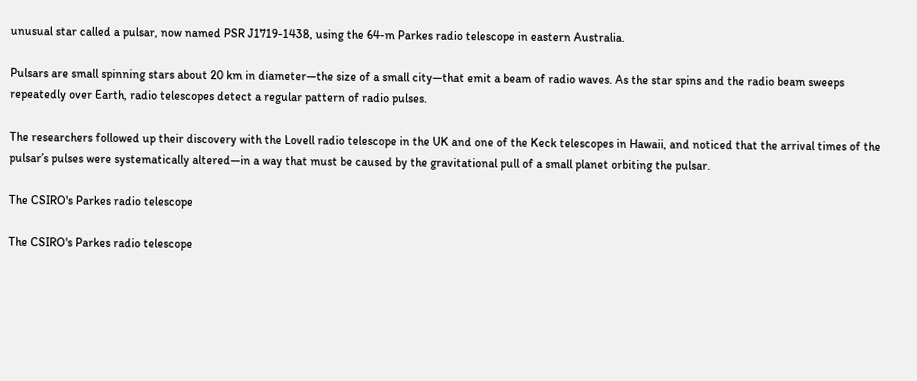unusual star called a pulsar, now named PSR J1719-1438, using the 64-m Parkes radio telescope in eastern Australia.

Pulsars are small spinning stars about 20 km in diameter—the size of a small city—that emit a beam of radio waves. As the star spins and the radio beam sweeps repeatedly over Earth, radio telescopes detect a regular pattern of radio pulses.

The researchers followed up their discovery with the Lovell radio telescope in the UK and one of the Keck telescopes in Hawaii, and noticed that the arrival times of the pulsar’s pulses were systematically altered—in a way that must be caused by the gravitational pull of a small planet orbiting the pulsar.

The CSIRO's Parkes radio telescope

The CSIRO's Parkes radio telescope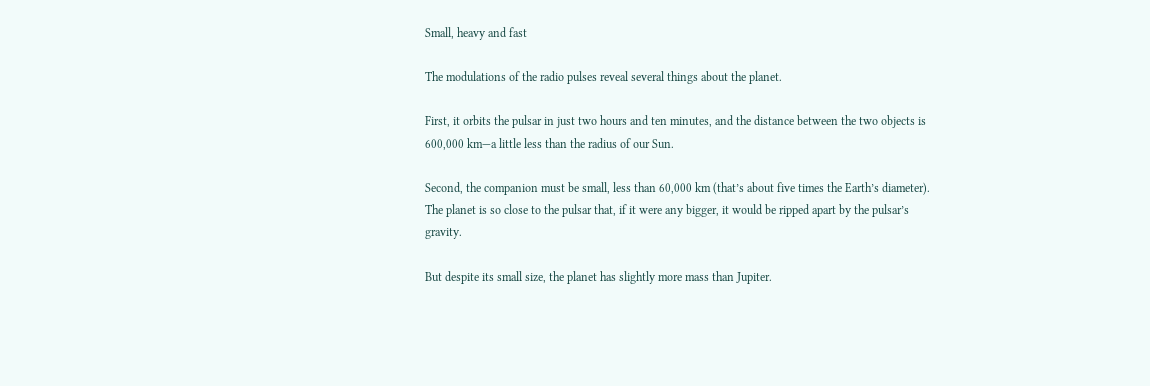Small, heavy and fast

The modulations of the radio pulses reveal several things about the planet.

First, it orbits the pulsar in just two hours and ten minutes, and the distance between the two objects is 600,000 km—a little less than the radius of our Sun.

Second, the companion must be small, less than 60,000 km (that’s about five times the Earth’s diameter). The planet is so close to the pulsar that, if it were any bigger, it would be ripped apart by the pulsar’s gravity.

But despite its small size, the planet has slightly more mass than Jupiter.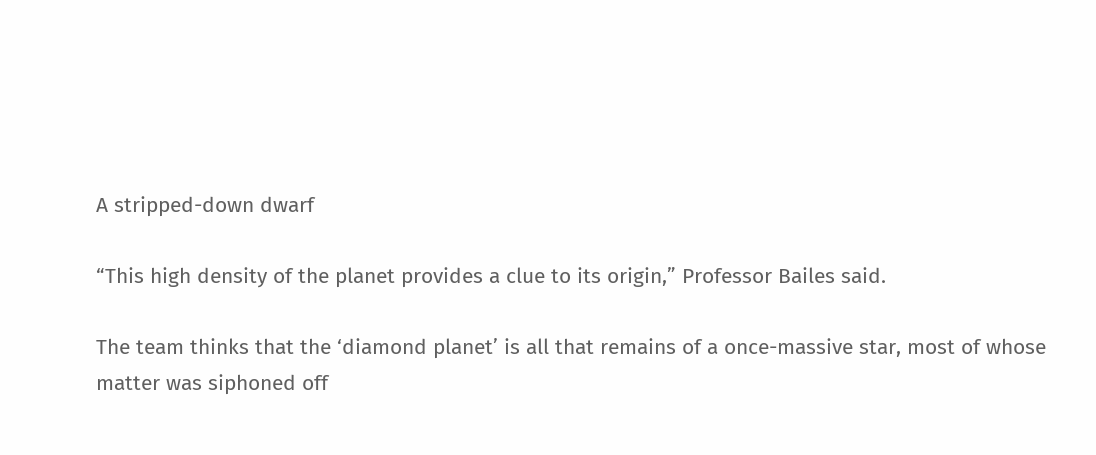A stripped-down dwarf

“This high density of the planet provides a clue to its origin,” Professor Bailes said.

The team thinks that the ‘diamond planet’ is all that remains of a once-massive star, most of whose matter was siphoned off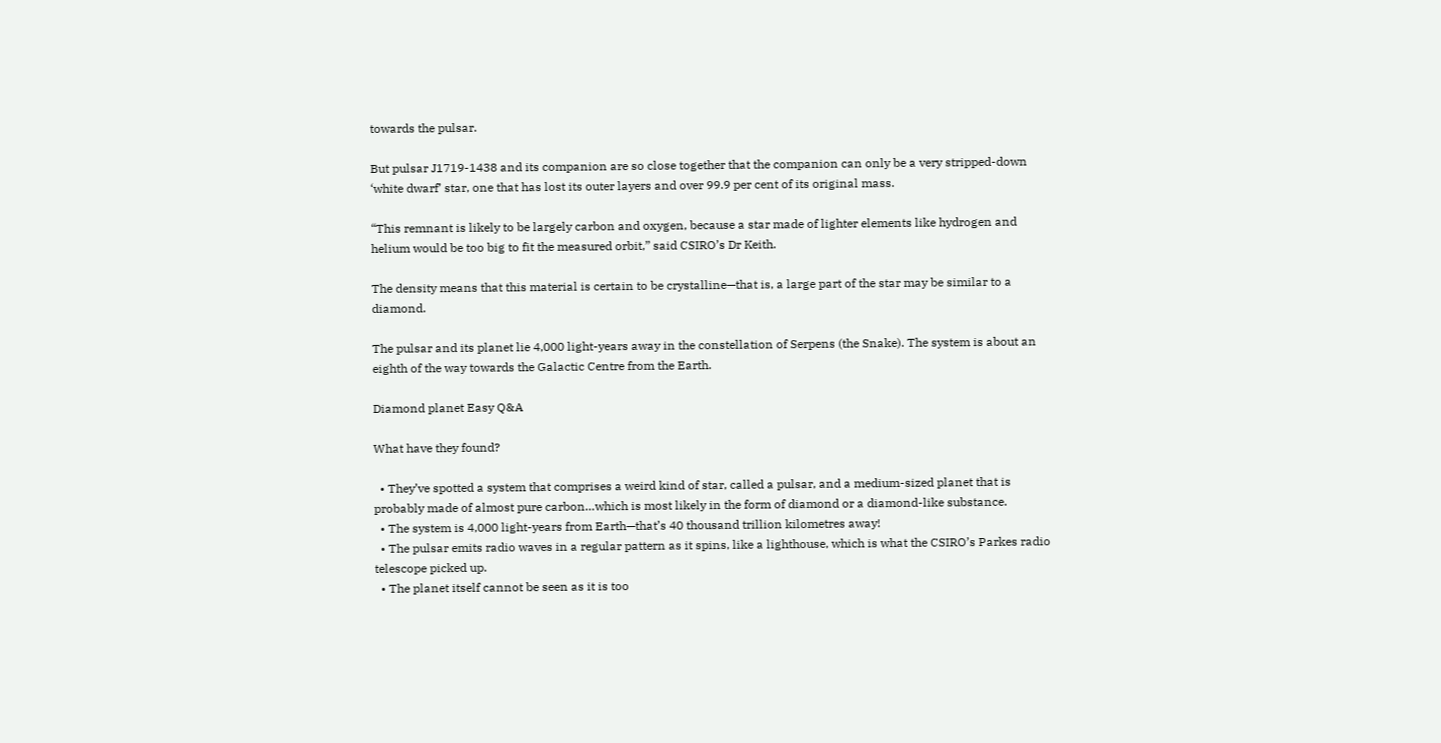towards the pulsar.

But pulsar J1719-1438 and its companion are so close together that the companion can only be a very stripped-down ‘white dwarf’ star, one that has lost its outer layers and over 99.9 per cent of its original mass.

“This remnant is likely to be largely carbon and oxygen, because a star made of lighter elements like hydrogen and helium would be too big to fit the measured orbit,” said CSIRO’s Dr Keith.

The density means that this material is certain to be crystalline—that is, a large part of the star may be similar to a diamond.

The pulsar and its planet lie 4,000 light-years away in the constellation of Serpens (the Snake). The system is about an eighth of the way towards the Galactic Centre from the Earth.

Diamond planet Easy Q&A

What have they found?

  • They’ve spotted a system that comprises a weird kind of star, called a pulsar, and a medium-sized planet that is probably made of almost pure carbon…which is most likely in the form of diamond or a diamond-like substance.
  • The system is 4,000 light-years from Earth—that’s 40 thousand trillion kilometres away!
  • The pulsar emits radio waves in a regular pattern as it spins, like a lighthouse, which is what the CSIRO’s Parkes radio telescope picked up.
  • The planet itself cannot be seen as it is too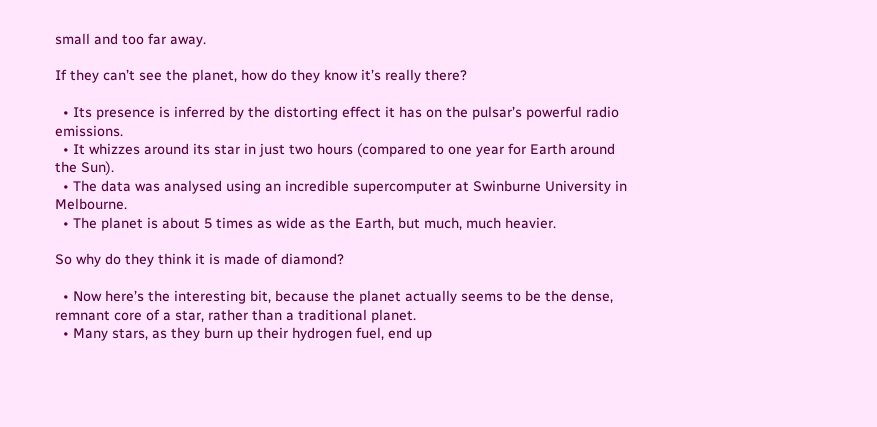small and too far away.

If they can’t see the planet, how do they know it’s really there?

  • Its presence is inferred by the distorting effect it has on the pulsar’s powerful radio emissions.
  • It whizzes around its star in just two hours (compared to one year for Earth around the Sun).
  • The data was analysed using an incredible supercomputer at Swinburne University in Melbourne.
  • The planet is about 5 times as wide as the Earth, but much, much heavier.

So why do they think it is made of diamond?

  • Now here’s the interesting bit, because the planet actually seems to be the dense, remnant core of a star, rather than a traditional planet.
  • Many stars, as they burn up their hydrogen fuel, end up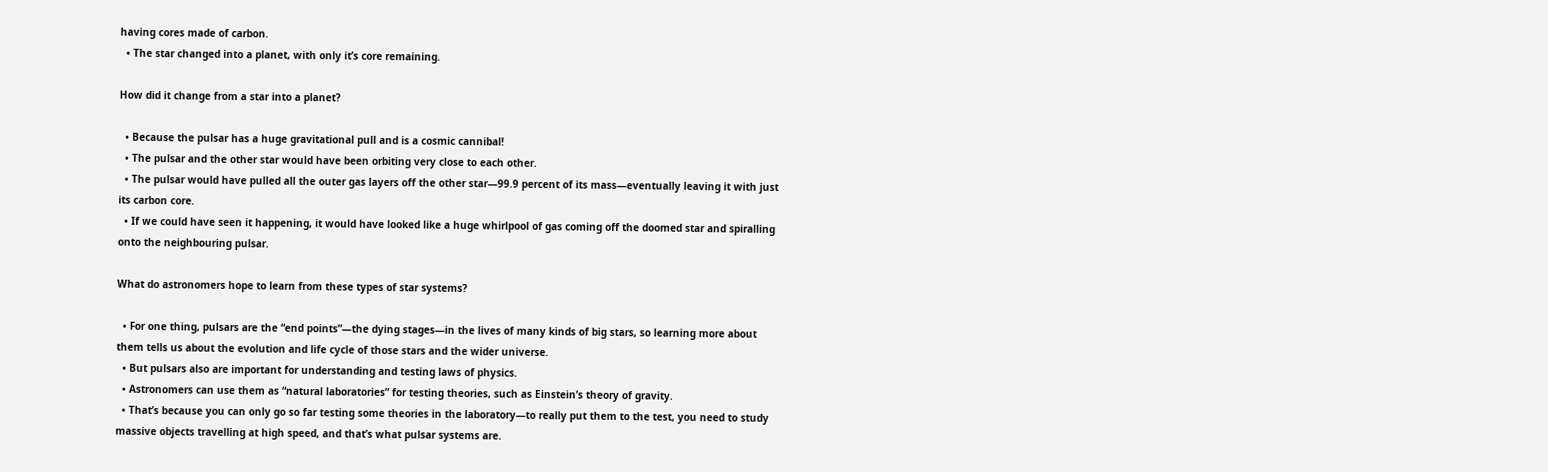having cores made of carbon.
  • The star changed into a planet, with only it’s core remaining.

How did it change from a star into a planet?

  • Because the pulsar has a huge gravitational pull and is a cosmic cannibal!
  • The pulsar and the other star would have been orbiting very close to each other.
  • The pulsar would have pulled all the outer gas layers off the other star—99.9 percent of its mass—eventually leaving it with just its carbon core.
  • If we could have seen it happening, it would have looked like a huge whirlpool of gas coming off the doomed star and spiralling onto the neighbouring pulsar.

What do astronomers hope to learn from these types of star systems?

  • For one thing, pulsars are the “end points”—the dying stages—in the lives of many kinds of big stars, so learning more about them tells us about the evolution and life cycle of those stars and the wider universe.
  • But pulsars also are important for understanding and testing laws of physics.
  • Astronomers can use them as “natural laboratories” for testing theories, such as Einstein’s theory of gravity.
  • That’s because you can only go so far testing some theories in the laboratory—to really put them to the test, you need to study massive objects travelling at high speed, and that’s what pulsar systems are.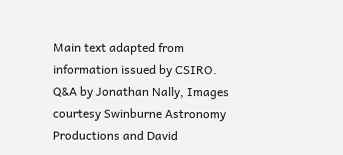Main text adapted from information issued by CSIRO. Q&A by Jonathan Nally, Images courtesy Swinburne Astronomy Productions and David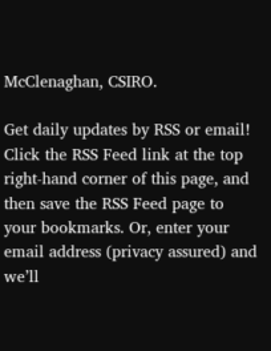McClenaghan, CSIRO.

Get daily updates by RSS or email! Click the RSS Feed link at the top right-hand corner of this page, and then save the RSS Feed page to your bookmarks. Or, enter your email address (privacy assured) and we’ll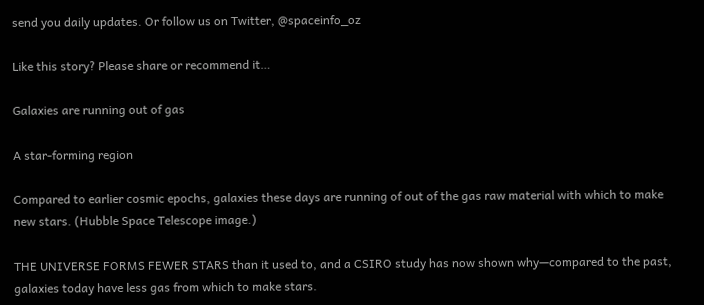send you daily updates. Or follow us on Twitter, @spaceinfo_oz

Like this story? Please share or recommend it…

Galaxies are running out of gas

A star-forming region

Compared to earlier cosmic epochs, galaxies these days are running of out of the gas raw material with which to make new stars. (Hubble Space Telescope image.)

THE UNIVERSE FORMS FEWER STARS than it used to, and a CSIRO study has now shown why—compared to the past, galaxies today have less gas from which to make stars.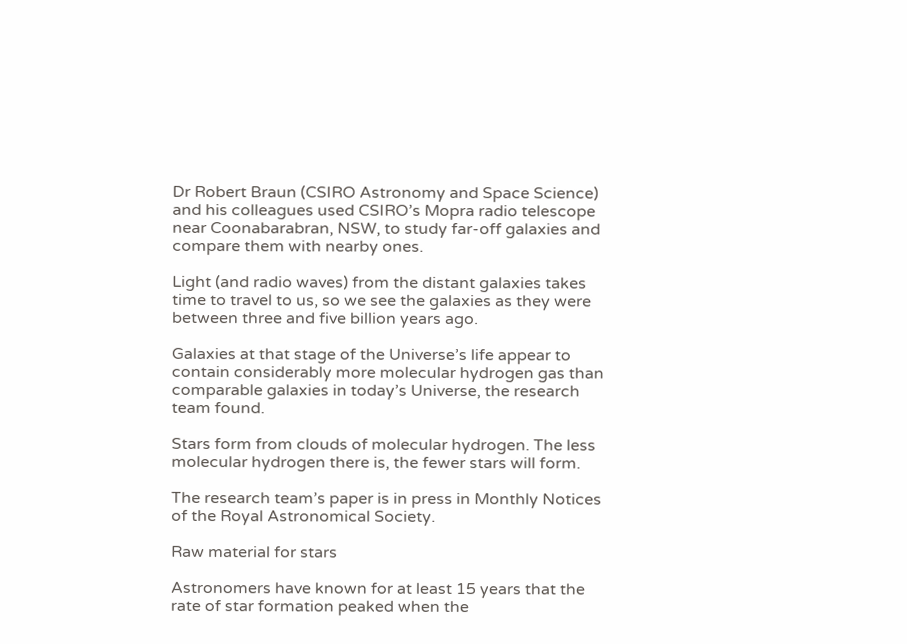Dr Robert Braun (CSIRO Astronomy and Space Science) and his colleagues used CSIRO’s Mopra radio telescope near Coonabarabran, NSW, to study far-off galaxies and compare them with nearby ones.

Light (and radio waves) from the distant galaxies takes time to travel to us, so we see the galaxies as they were between three and five billion years ago.

Galaxies at that stage of the Universe’s life appear to contain considerably more molecular hydrogen gas than comparable galaxies in today’s Universe, the research team found.

Stars form from clouds of molecular hydrogen. The less molecular hydrogen there is, the fewer stars will form.

The research team’s paper is in press in Monthly Notices of the Royal Astronomical Society.

Raw material for stars

Astronomers have known for at least 15 years that the rate of star formation peaked when the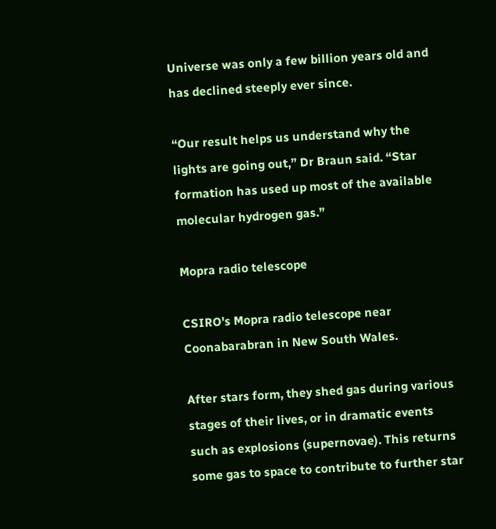Universe was only a few billion years old and has declined steeply ever since.

“Our result helps us understand why the lights are going out,” Dr Braun said. “Star formation has used up most of the available molecular hydrogen gas.”

Mopra radio telescope

CSIRO's Mopra radio telescope near Coonabarabran in New South Wales.

After stars form, they shed gas during various stages of their lives, or in dramatic events such as explosions (supernovae). This returns some gas to space to contribute to further star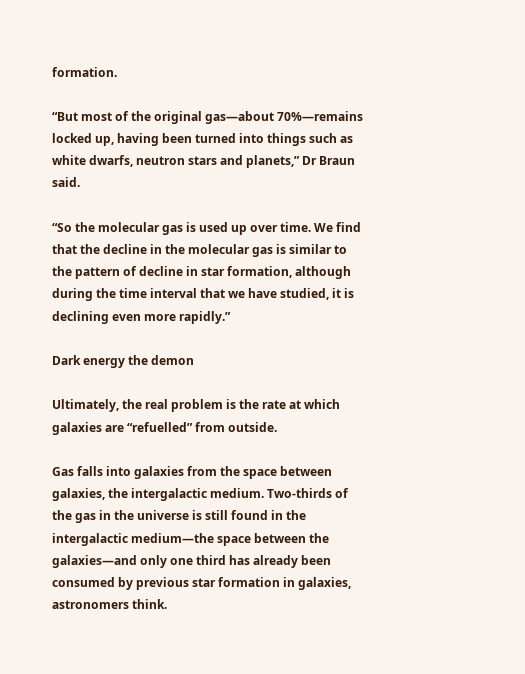formation.

“But most of the original gas—about 70%—remains locked up, having been turned into things such as white dwarfs, neutron stars and planets,” Dr Braun said.

“So the molecular gas is used up over time. We find that the decline in the molecular gas is similar to the pattern of decline in star formation, although during the time interval that we have studied, it is declining even more rapidly.”

Dark energy the demon

Ultimately, the real problem is the rate at which galaxies are “refuelled” from outside.

Gas falls into galaxies from the space between galaxies, the intergalactic medium. Two-thirds of the gas in the universe is still found in the intergalactic medium—the space between the galaxies—and only one third has already been consumed by previous star formation in galaxies, astronomers think.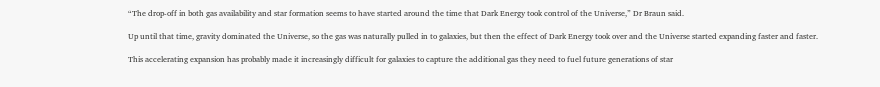“The drop-off in both gas availability and star formation seems to have started around the time that Dark Energy took control of the Universe,” Dr Braun said.

Up until that time, gravity dominated the Universe, so the gas was naturally pulled in to galaxies, but then the effect of Dark Energy took over and the Universe started expanding faster and faster.

This accelerating expansion has probably made it increasingly difficult for galaxies to capture the additional gas they need to fuel future generations of star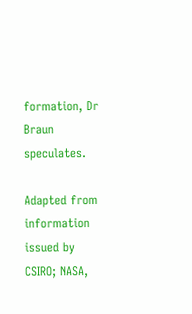formation, Dr Braun speculates.

Adapted from information issued by CSIRO; NASA,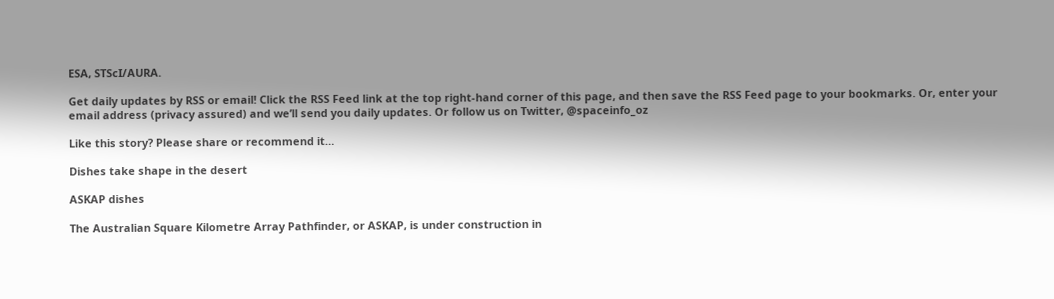ESA, STScI/AURA.

Get daily updates by RSS or email! Click the RSS Feed link at the top right-hand corner of this page, and then save the RSS Feed page to your bookmarks. Or, enter your email address (privacy assured) and we’ll send you daily updates. Or follow us on Twitter, @spaceinfo_oz

Like this story? Please share or recommend it…

Dishes take shape in the desert

ASKAP dishes

The Australian Square Kilometre Array Pathfinder, or ASKAP, is under construction in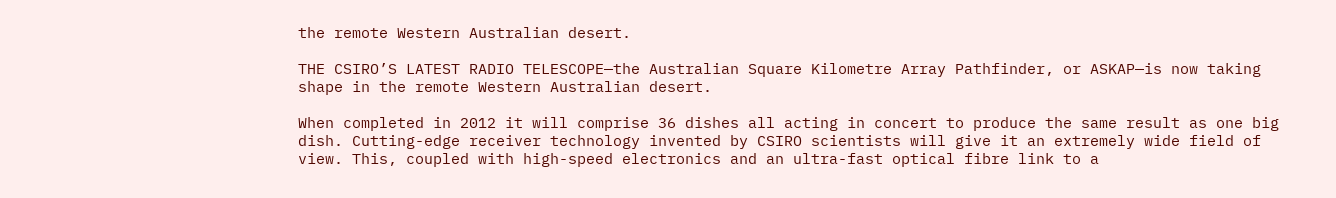the remote Western Australian desert.

THE CSIRO’S LATEST RADIO TELESCOPE—the Australian Square Kilometre Array Pathfinder, or ASKAP—is now taking shape in the remote Western Australian desert.

When completed in 2012 it will comprise 36 dishes all acting in concert to produce the same result as one big dish. Cutting-edge receiver technology invented by CSIRO scientists will give it an extremely wide field of view. This, coupled with high-speed electronics and an ultra-fast optical fibre link to a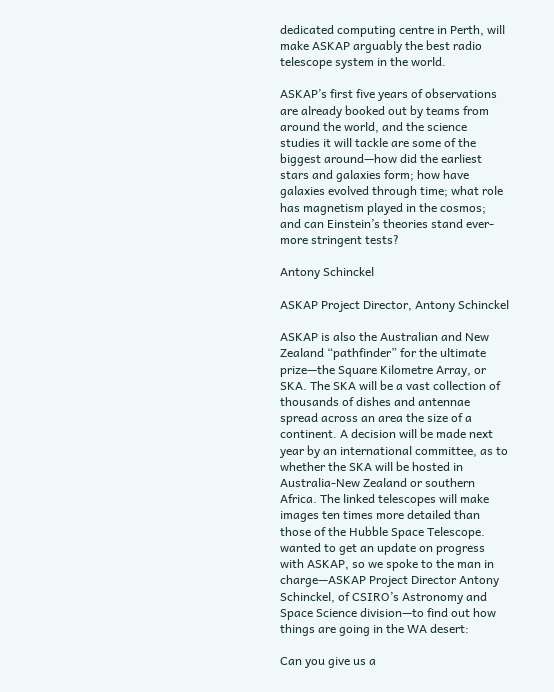dedicated computing centre in Perth, will make ASKAP arguably the best radio telescope system in the world.

ASKAP’s first five years of observations are already booked out by teams from around the world, and the science studies it will tackle are some of the biggest around—how did the earliest stars and galaxies form; how have galaxies evolved through time; what role has magnetism played in the cosmos; and can Einstein’s theories stand ever-more stringent tests?

Antony Schinckel

ASKAP Project Director, Antony Schinckel

ASKAP is also the Australian and New Zealand “pathfinder” for the ultimate prize—the Square Kilometre Array, or SKA. The SKA will be a vast collection of thousands of dishes and antennae spread across an area the size of a continent. A decision will be made next year by an international committee, as to whether the SKA will be hosted in Australia-New Zealand or southern Africa. The linked telescopes will make images ten times more detailed than those of the Hubble Space Telescope. wanted to get an update on progress with ASKAP, so we spoke to the man in charge—ASKAP Project Director Antony Schinckel, of CSIRO’s Astronomy and Space Science division—to find out how things are going in the WA desert:

Can you give us a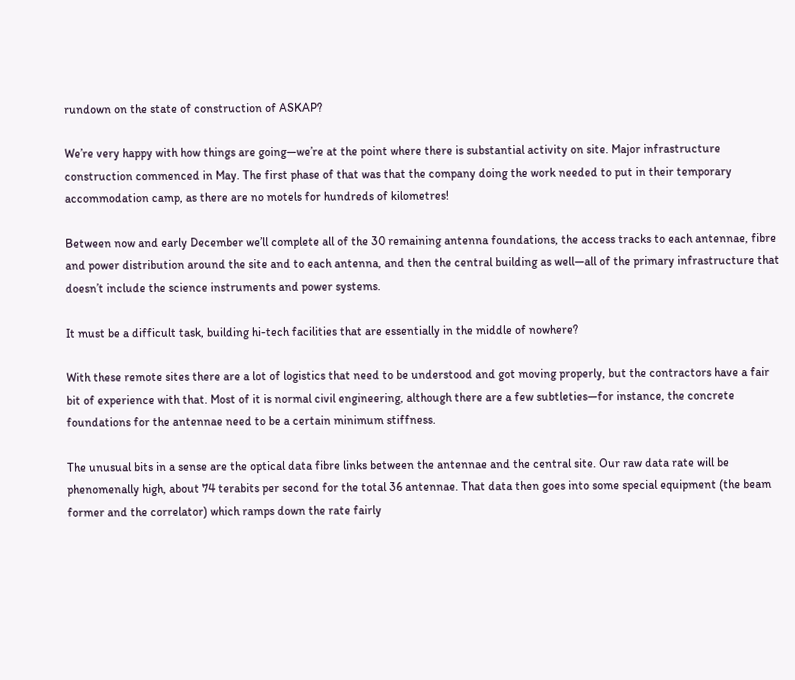rundown on the state of construction of ASKAP?

We’re very happy with how things are going—we’re at the point where there is substantial activity on site. Major infrastructure construction commenced in May. The first phase of that was that the company doing the work needed to put in their temporary accommodation camp, as there are no motels for hundreds of kilometres!

Between now and early December we’ll complete all of the 30 remaining antenna foundations, the access tracks to each antennae, fibre and power distribution around the site and to each antenna, and then the central building as well—all of the primary infrastructure that doesn’t include the science instruments and power systems.

It must be a difficult task, building hi-tech facilities that are essentially in the middle of nowhere?

With these remote sites there are a lot of logistics that need to be understood and got moving properly, but the contractors have a fair bit of experience with that. Most of it is normal civil engineering, although there are a few subtleties—for instance, the concrete foundations for the antennae need to be a certain minimum stiffness.

The unusual bits in a sense are the optical data fibre links between the antennae and the central site. Our raw data rate will be phenomenally high, about 74 terabits per second for the total 36 antennae. That data then goes into some special equipment (the beam former and the correlator) which ramps down the rate fairly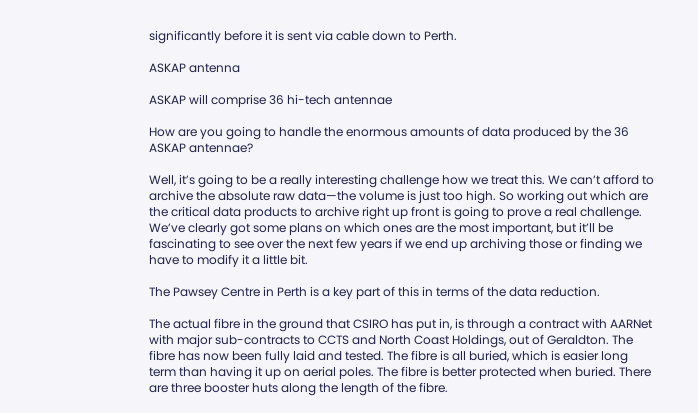significantly before it is sent via cable down to Perth.

ASKAP antenna

ASKAP will comprise 36 hi-tech antennae

How are you going to handle the enormous amounts of data produced by the 36 ASKAP antennae?

Well, it’s going to be a really interesting challenge how we treat this. We can’t afford to archive the absolute raw data—the volume is just too high. So working out which are the critical data products to archive right up front is going to prove a real challenge. We’ve clearly got some plans on which ones are the most important, but it’ll be fascinating to see over the next few years if we end up archiving those or finding we have to modify it a little bit.

The Pawsey Centre in Perth is a key part of this in terms of the data reduction.

The actual fibre in the ground that CSIRO has put in, is through a contract with AARNet with major sub-contracts to CCTS and North Coast Holdings, out of Geraldton. The fibre has now been fully laid and tested. The fibre is all buried, which is easier long term than having it up on aerial poles. The fibre is better protected when buried. There are three booster huts along the length of the fibre.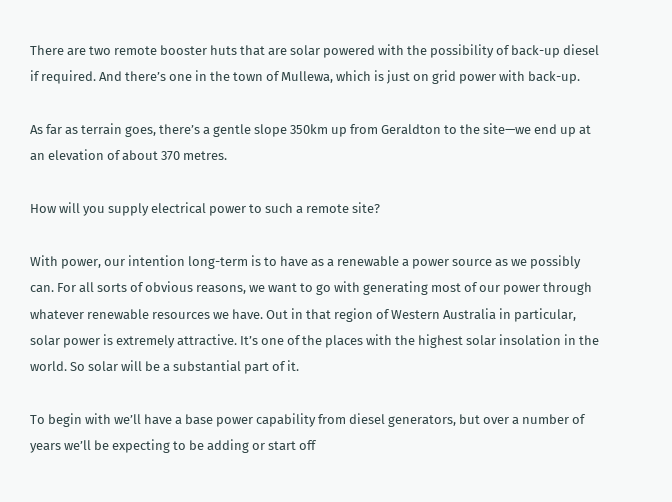There are two remote booster huts that are solar powered with the possibility of back-up diesel if required. And there’s one in the town of Mullewa, which is just on grid power with back-up.

As far as terrain goes, there’s a gentle slope 350km up from Geraldton to the site—we end up at an elevation of about 370 metres.

How will you supply electrical power to such a remote site?

With power, our intention long-term is to have as a renewable a power source as we possibly can. For all sorts of obvious reasons, we want to go with generating most of our power through whatever renewable resources we have. Out in that region of Western Australia in particular, solar power is extremely attractive. It’s one of the places with the highest solar insolation in the world. So solar will be a substantial part of it.

To begin with we’ll have a base power capability from diesel generators, but over a number of years we’ll be expecting to be adding or start off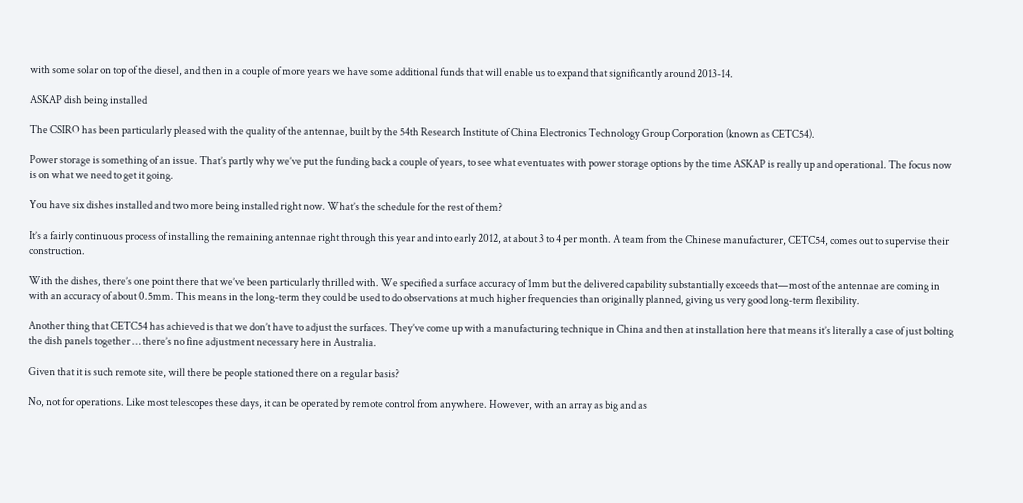with some solar on top of the diesel, and then in a couple of more years we have some additional funds that will enable us to expand that significantly around 2013-14.

ASKAP dish being installed

The CSIRO has been particularly pleased with the quality of the antennae, built by the 54th Research Institute of China Electronics Technology Group Corporation (known as CETC54).

Power storage is something of an issue. That’s partly why we’ve put the funding back a couple of years, to see what eventuates with power storage options by the time ASKAP is really up and operational. The focus now is on what we need to get it going.

You have six dishes installed and two more being installed right now. What’s the schedule for the rest of them?

It’s a fairly continuous process of installing the remaining antennae right through this year and into early 2012, at about 3 to 4 per month. A team from the Chinese manufacturer, CETC54, comes out to supervise their construction.

With the dishes, there’s one point there that we’ve been particularly thrilled with. We specified a surface accuracy of 1mm but the delivered capability substantially exceeds that—most of the antennae are coming in with an accuracy of about 0.5mm. This means in the long-term they could be used to do observations at much higher frequencies than originally planned, giving us very good long-term flexibility.

Another thing that CETC54 has achieved is that we don’t have to adjust the surfaces. They’ve come up with a manufacturing technique in China and then at installation here that means it’s literally a case of just bolting the dish panels together … there’s no fine adjustment necessary here in Australia.

Given that it is such remote site, will there be people stationed there on a regular basis?

No, not for operations. Like most telescopes these days, it can be operated by remote control from anywhere. However, with an array as big and as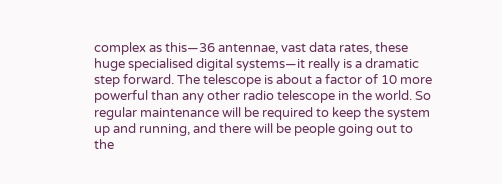complex as this—36 antennae, vast data rates, these huge specialised digital systems—it really is a dramatic step forward. The telescope is about a factor of 10 more powerful than any other radio telescope in the world. So regular maintenance will be required to keep the system up and running, and there will be people going out to the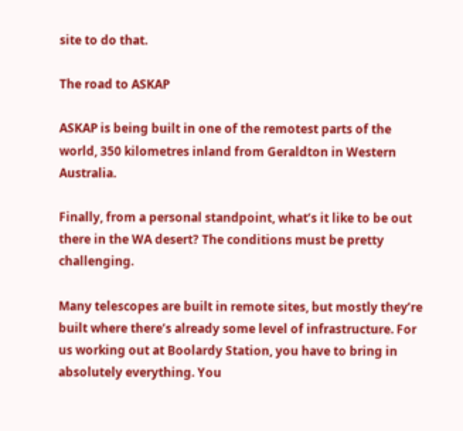site to do that.

The road to ASKAP

ASKAP is being built in one of the remotest parts of the world, 350 kilometres inland from Geraldton in Western Australia.

Finally, from a personal standpoint, what’s it like to be out there in the WA desert? The conditions must be pretty challenging.

Many telescopes are built in remote sites, but mostly they’re built where there’s already some level of infrastructure. For us working out at Boolardy Station, you have to bring in absolutely everything. You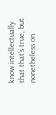know intellectually that that’s true, but nonetheless on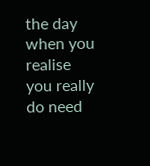the day when you realise you really do need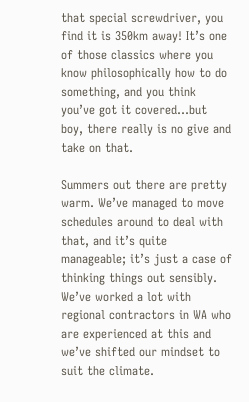that special screwdriver, you find it is 350km away! It’s one of those classics where you know philosophically how to do something, and you think you’ve got it covered…but boy, there really is no give and take on that.

Summers out there are pretty warm. We’ve managed to move schedules around to deal with that, and it’s quite manageable; it’s just a case of thinking things out sensibly. We’ve worked a lot with regional contractors in WA who are experienced at this and we’ve shifted our mindset to suit the climate.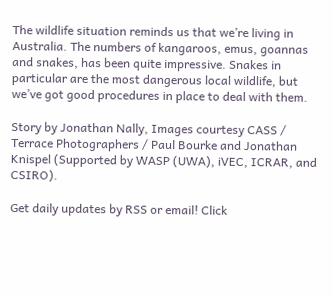The wildlife situation reminds us that we’re living in Australia. The numbers of kangaroos, emus, goannas and snakes, has been quite impressive. Snakes in particular are the most dangerous local wildlife, but we’ve got good procedures in place to deal with them.

Story by Jonathan Nally, Images courtesy CASS / Terrace Photographers / Paul Bourke and Jonathan Knispel (Supported by WASP (UWA), iVEC, ICRAR, and CSIRO).

Get daily updates by RSS or email! Click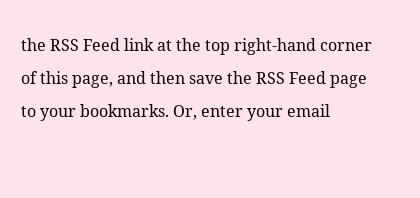the RSS Feed link at the top right-hand corner of this page, and then save the RSS Feed page to your bookmarks. Or, enter your email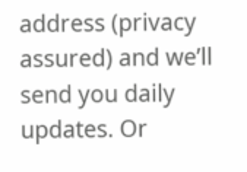address (privacy assured) and we’ll send you daily updates. Or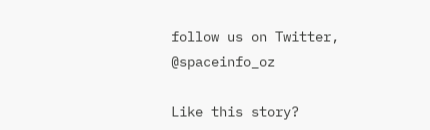follow us on Twitter, @spaceinfo_oz

Like this story?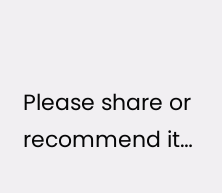Please share or recommend it…